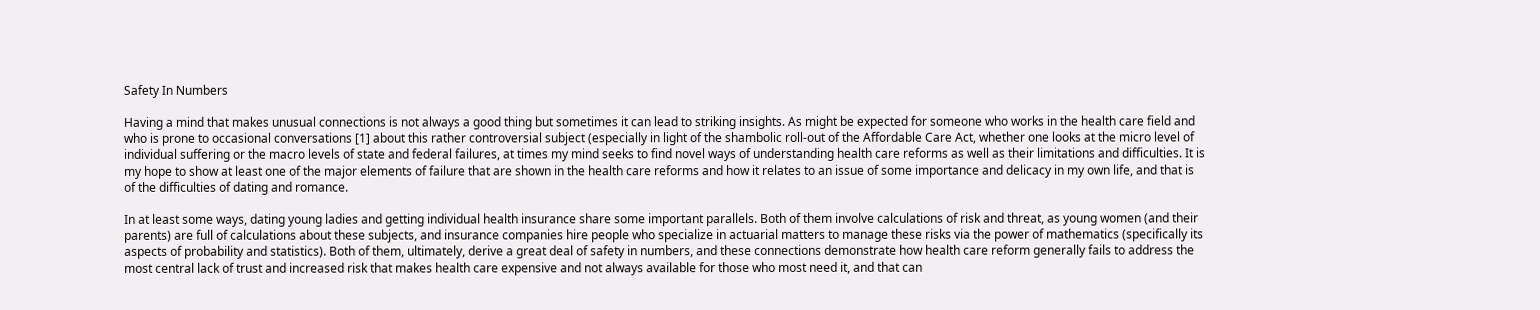Safety In Numbers

Having a mind that makes unusual connections is not always a good thing but sometimes it can lead to striking insights. As might be expected for someone who works in the health care field and who is prone to occasional conversations [1] about this rather controversial subject (especially in light of the shambolic roll-out of the Affordable Care Act, whether one looks at the micro level of individual suffering or the macro levels of state and federal failures, at times my mind seeks to find novel ways of understanding health care reforms as well as their limitations and difficulties. It is my hope to show at least one of the major elements of failure that are shown in the health care reforms and how it relates to an issue of some importance and delicacy in my own life, and that is of the difficulties of dating and romance.

In at least some ways, dating young ladies and getting individual health insurance share some important parallels. Both of them involve calculations of risk and threat, as young women (and their parents) are full of calculations about these subjects, and insurance companies hire people who specialize in actuarial matters to manage these risks via the power of mathematics (specifically its aspects of probability and statistics). Both of them, ultimately, derive a great deal of safety in numbers, and these connections demonstrate how health care reform generally fails to address the most central lack of trust and increased risk that makes health care expensive and not always available for those who most need it, and that can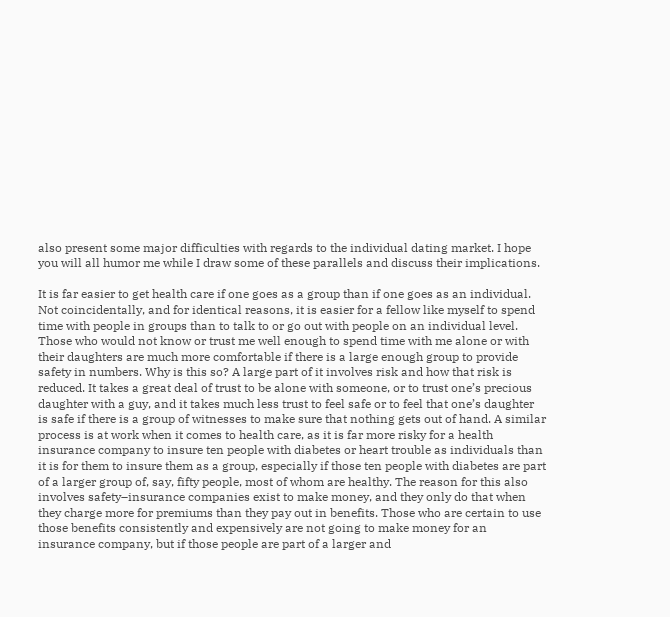also present some major difficulties with regards to the individual dating market. I hope you will all humor me while I draw some of these parallels and discuss their implications.

It is far easier to get health care if one goes as a group than if one goes as an individual. Not coincidentally, and for identical reasons, it is easier for a fellow like myself to spend time with people in groups than to talk to or go out with people on an individual level. Those who would not know or trust me well enough to spend time with me alone or with their daughters are much more comfortable if there is a large enough group to provide safety in numbers. Why is this so? A large part of it involves risk and how that risk is reduced. It takes a great deal of trust to be alone with someone, or to trust one’s precious daughter with a guy, and it takes much less trust to feel safe or to feel that one’s daughter is safe if there is a group of witnesses to make sure that nothing gets out of hand. A similar process is at work when it comes to health care, as it is far more risky for a health insurance company to insure ten people with diabetes or heart trouble as individuals than it is for them to insure them as a group, especially if those ten people with diabetes are part of a larger group of, say, fifty people, most of whom are healthy. The reason for this also involves safety–insurance companies exist to make money, and they only do that when they charge more for premiums than they pay out in benefits. Those who are certain to use those benefits consistently and expensively are not going to make money for an insurance company, but if those people are part of a larger and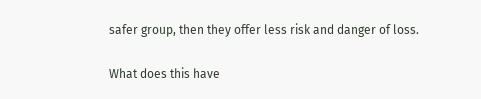safer group, then they offer less risk and danger of loss.

What does this have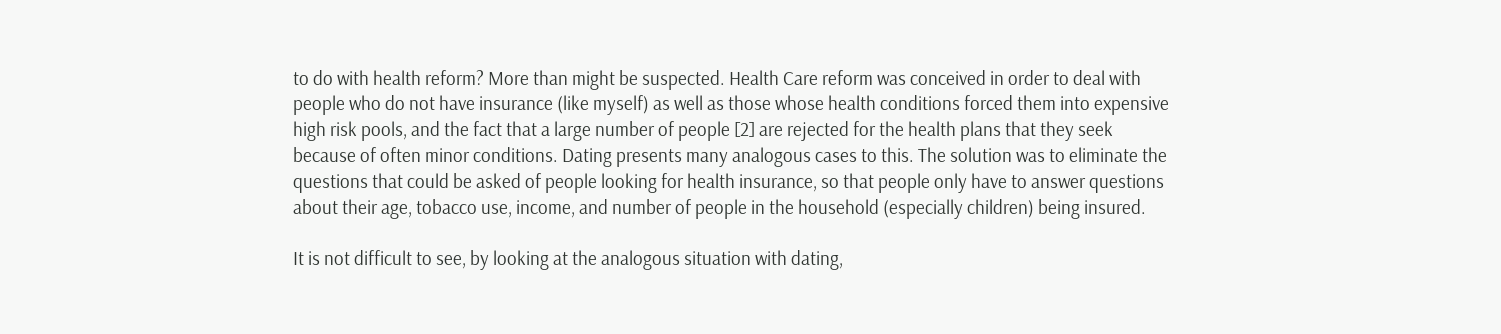to do with health reform? More than might be suspected. Health Care reform was conceived in order to deal with people who do not have insurance (like myself) as well as those whose health conditions forced them into expensive high risk pools, and the fact that a large number of people [2] are rejected for the health plans that they seek because of often minor conditions. Dating presents many analogous cases to this. The solution was to eliminate the questions that could be asked of people looking for health insurance, so that people only have to answer questions about their age, tobacco use, income, and number of people in the household (especially children) being insured.

It is not difficult to see, by looking at the analogous situation with dating,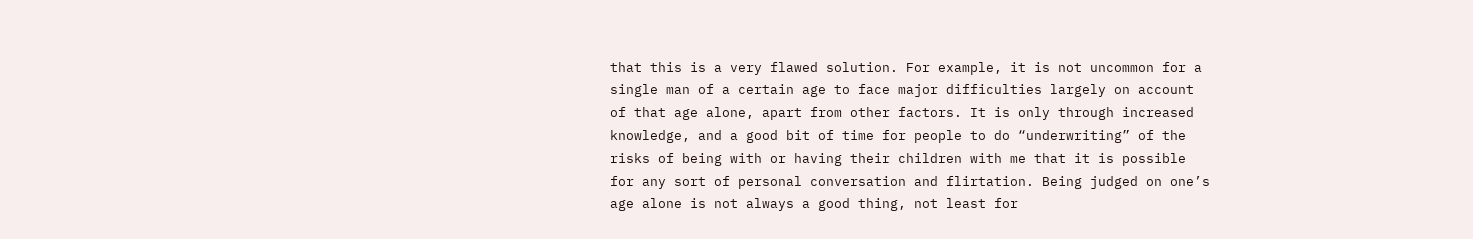that this is a very flawed solution. For example, it is not uncommon for a single man of a certain age to face major difficulties largely on account of that age alone, apart from other factors. It is only through increased knowledge, and a good bit of time for people to do “underwriting” of the risks of being with or having their children with me that it is possible for any sort of personal conversation and flirtation. Being judged on one’s age alone is not always a good thing, not least for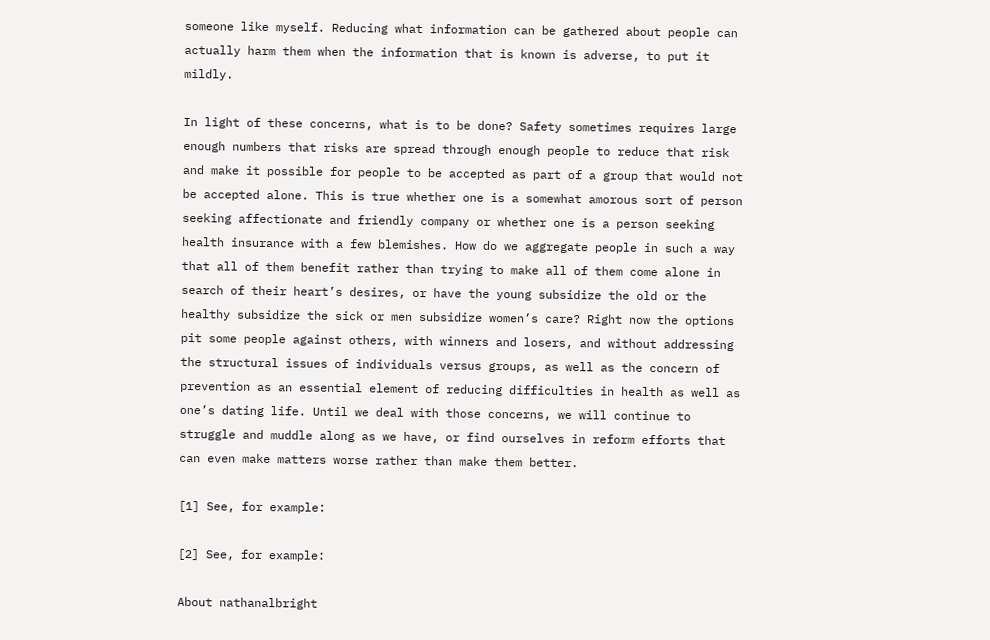someone like myself. Reducing what information can be gathered about people can actually harm them when the information that is known is adverse, to put it mildly.

In light of these concerns, what is to be done? Safety sometimes requires large enough numbers that risks are spread through enough people to reduce that risk and make it possible for people to be accepted as part of a group that would not be accepted alone. This is true whether one is a somewhat amorous sort of person seeking affectionate and friendly company or whether one is a person seeking health insurance with a few blemishes. How do we aggregate people in such a way that all of them benefit rather than trying to make all of them come alone in search of their heart’s desires, or have the young subsidize the old or the healthy subsidize the sick or men subsidize women’s care? Right now the options pit some people against others, with winners and losers, and without addressing the structural issues of individuals versus groups, as well as the concern of prevention as an essential element of reducing difficulties in health as well as one’s dating life. Until we deal with those concerns, we will continue to struggle and muddle along as we have, or find ourselves in reform efforts that can even make matters worse rather than make them better.

[1] See, for example:

[2] See, for example:

About nathanalbright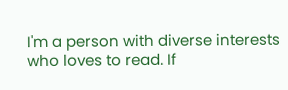I'm a person with diverse interests who loves to read. If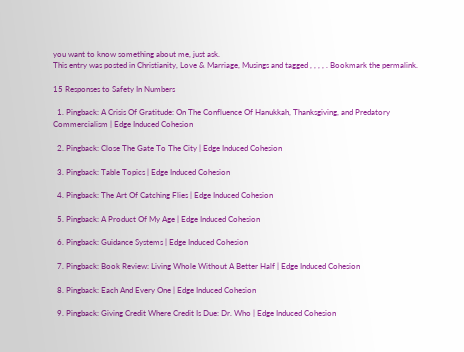you want to know something about me, just ask.
This entry was posted in Christianity, Love & Marriage, Musings and tagged , , , , . Bookmark the permalink.

15 Responses to Safety In Numbers

  1. Pingback: A Crisis Of Gratitude: On The Confluence Of Hanukkah, Thanksgiving, and Predatory Commercialism | Edge Induced Cohesion

  2. Pingback: Close The Gate To The City | Edge Induced Cohesion

  3. Pingback: Table Topics | Edge Induced Cohesion

  4. Pingback: The Art Of Catching Flies | Edge Induced Cohesion

  5. Pingback: A Product Of My Age | Edge Induced Cohesion

  6. Pingback: Guidance Systems | Edge Induced Cohesion

  7. Pingback: Book Review: Living Whole Without A Better Half | Edge Induced Cohesion

  8. Pingback: Each And Every One | Edge Induced Cohesion

  9. Pingback: Giving Credit Where Credit Is Due: Dr. Who | Edge Induced Cohesion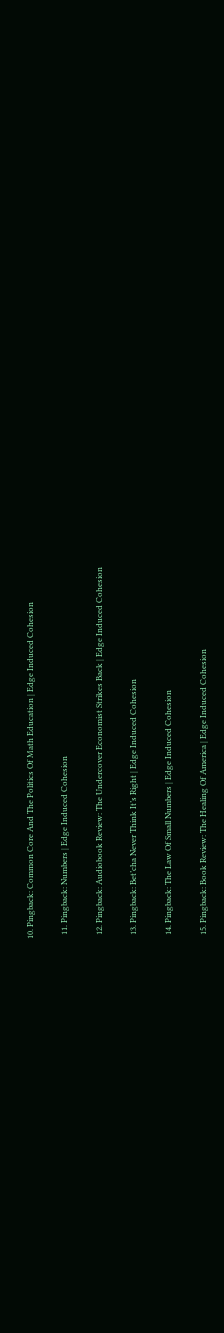10. Pingback: Common Core And The Politics Of Math Education | Edge Induced Cohesion

  11. Pingback: Numbers | Edge Induced Cohesion

  12. Pingback: Audiobook Review: The Undercover Economist Strikes Back | Edge Induced Cohesion

  13. Pingback: Bet’cha Never Think It’s Right | Edge Induced Cohesion

  14. Pingback: The Law Of Small Numbers | Edge Induced Cohesion

  15. Pingback: Book Review: The Healing Of America | Edge Induced Cohesion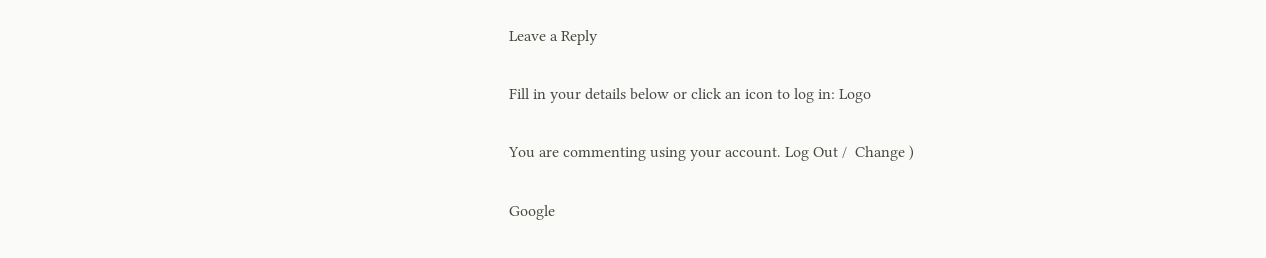Leave a Reply

Fill in your details below or click an icon to log in: Logo

You are commenting using your account. Log Out /  Change )

Google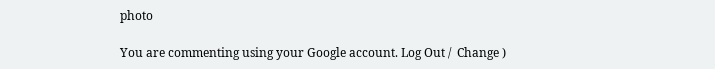photo

You are commenting using your Google account. Log Out /  Change )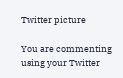Twitter picture

You are commenting using your Twitter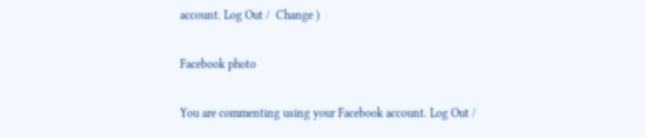account. Log Out /  Change )

Facebook photo

You are commenting using your Facebook account. Log Out /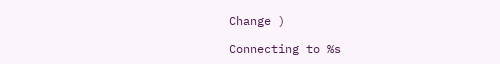Change )

Connecting to %s